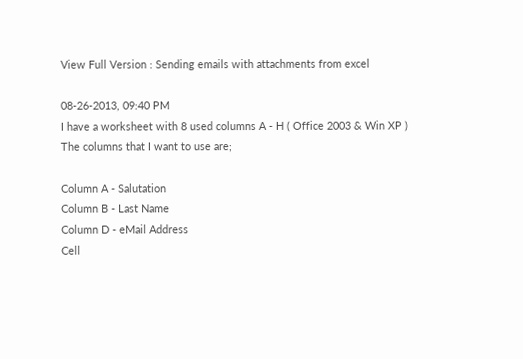View Full Version : Sending emails with attachments from excel

08-26-2013, 09:40 PM
I have a worksheet with 8 used columns A - H ( Office 2003 & Win XP )
The columns that I want to use are;

Column A - Salutation
Column B - Last Name
Column D - eMail Address
Cell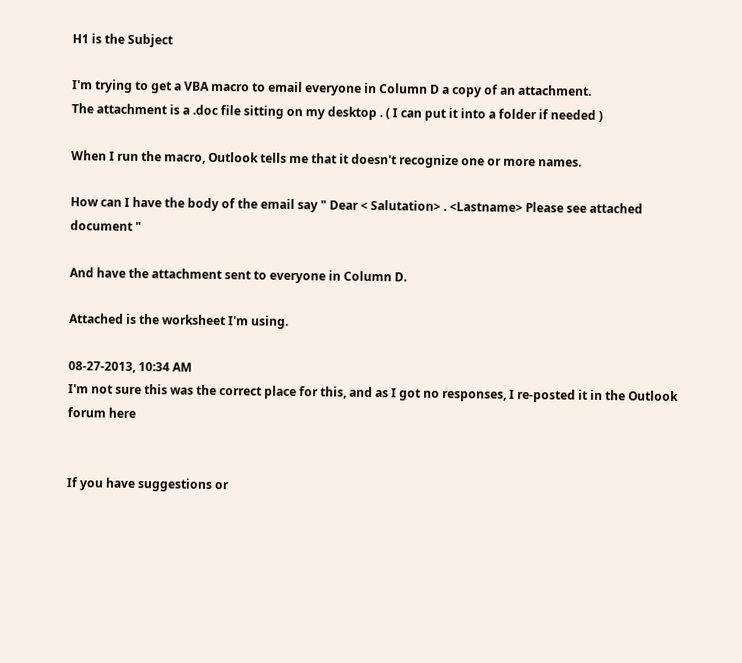H1 is the Subject

I'm trying to get a VBA macro to email everyone in Column D a copy of an attachment.
The attachment is a .doc file sitting on my desktop . ( I can put it into a folder if needed )

When I run the macro, Outlook tells me that it doesn't recognize one or more names.

How can I have the body of the email say " Dear < Salutation> . <Lastname> Please see attached document "

And have the attachment sent to everyone in Column D.

Attached is the worksheet I'm using.

08-27-2013, 10:34 AM
I'm not sure this was the correct place for this, and as I got no responses, I re-posted it in the Outlook forum here


If you have suggestions or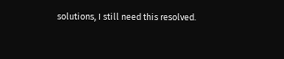solutions, I still need this resolved.